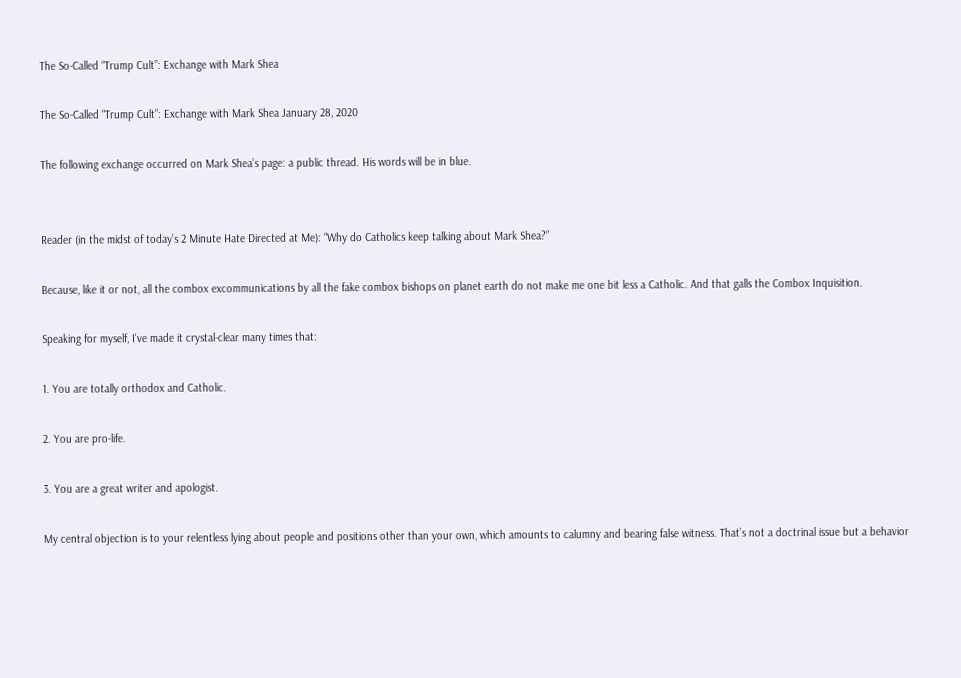The So-Called “Trump Cult”: Exchange with Mark Shea

The So-Called “Trump Cult”: Exchange with Mark Shea January 28, 2020

The following exchange occurred on Mark Shea’s page: a public thread. His words will be in blue.


Reader (in the midst of today’s 2 Minute Hate Directed at Me): “Why do Catholics keep talking about Mark Shea?”

Because, like it or not, all the combox excommunications by all the fake combox bishops on planet earth do not make me one bit less a Catholic. And that galls the Combox Inquisition.

Speaking for myself, I’ve made it crystal-clear many times that:

1. You are totally orthodox and Catholic.

2. You are pro-life.

3. You are a great writer and apologist.

My central objection is to your relentless lying about people and positions other than your own, which amounts to calumny and bearing false witness. That’s not a doctrinal issue but a behavior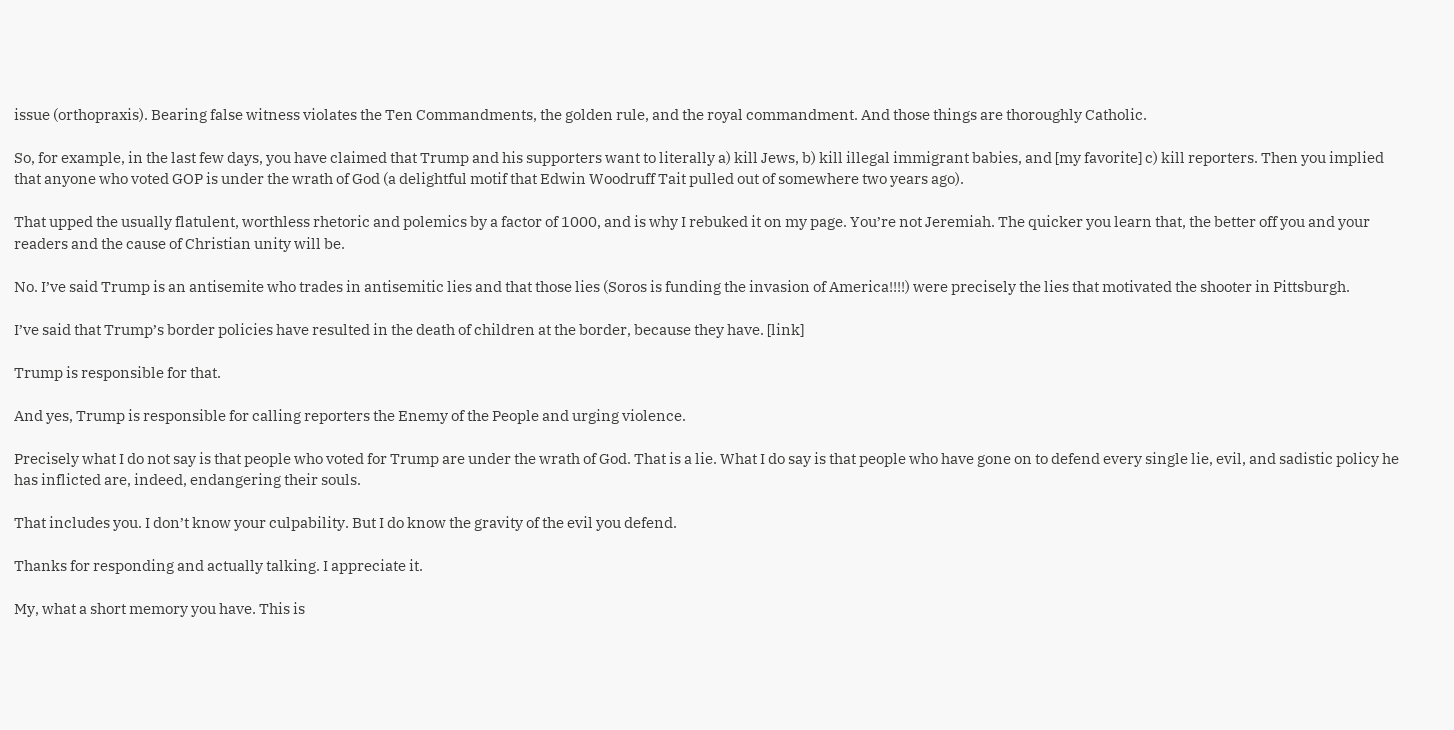issue (orthopraxis). Bearing false witness violates the Ten Commandments, the golden rule, and the royal commandment. And those things are thoroughly Catholic.

So, for example, in the last few days, you have claimed that Trump and his supporters want to literally a) kill Jews, b) kill illegal immigrant babies, and [my favorite] c) kill reporters. Then you implied that anyone who voted GOP is under the wrath of God (a delightful motif that Edwin Woodruff Tait pulled out of somewhere two years ago).

That upped the usually flatulent, worthless rhetoric and polemics by a factor of 1000, and is why I rebuked it on my page. You’re not Jeremiah. The quicker you learn that, the better off you and your readers and the cause of Christian unity will be.

No. I’ve said Trump is an antisemite who trades in antisemitic lies and that those lies (Soros is funding the invasion of America!!!!) were precisely the lies that motivated the shooter in Pittsburgh.

I’ve said that Trump’s border policies have resulted in the death of children at the border, because they have. [link]

Trump is responsible for that.

And yes, Trump is responsible for calling reporters the Enemy of the People and urging violence.

Precisely what I do not say is that people who voted for Trump are under the wrath of God. That is a lie. What I do say is that people who have gone on to defend every single lie, evil, and sadistic policy he has inflicted are, indeed, endangering their souls.

That includes you. I don’t know your culpability. But I do know the gravity of the evil you defend.

Thanks for responding and actually talking. I appreciate it.

My, what a short memory you have. This is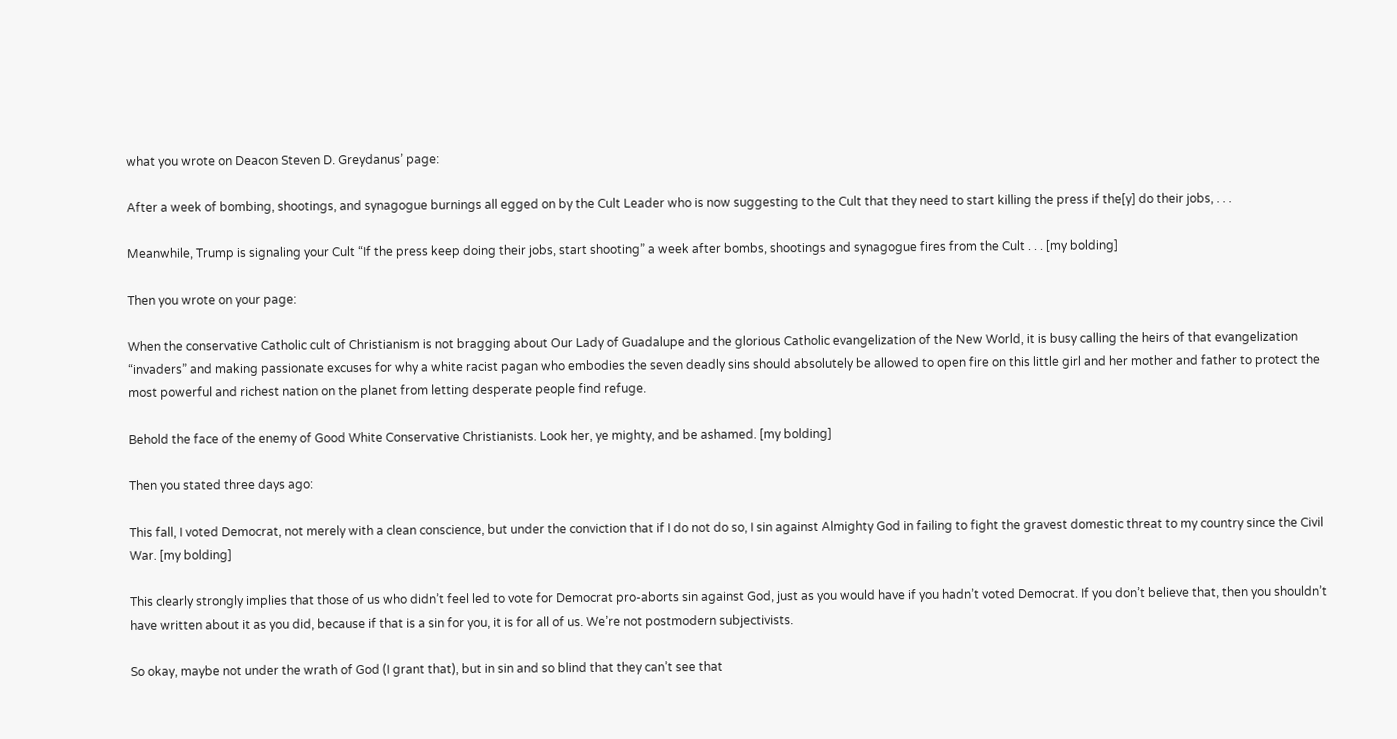what you wrote on Deacon Steven D. Greydanus’ page:

After a week of bombing, shootings, and synagogue burnings all egged on by the Cult Leader who is now suggesting to the Cult that they need to start killing the press if the[y] do their jobs, . . .

Meanwhile, Trump is signaling your Cult “If the press keep doing their jobs, start shooting” a week after bombs, shootings and synagogue fires from the Cult . . . [my bolding]

Then you wrote on your page:

When the conservative Catholic cult of Christianism is not bragging about Our Lady of Guadalupe and the glorious Catholic evangelization of the New World, it is busy calling the heirs of that evangelization “invaders” and making passionate excuses for why a white racist pagan who embodies the seven deadly sins should absolutely be allowed to open fire on this little girl and her mother and father to protect the most powerful and richest nation on the planet from letting desperate people find refuge.

Behold the face of the enemy of Good White Conservative Christianists. Look her, ye mighty, and be ashamed. [my bolding]

Then you stated three days ago:

This fall, I voted Democrat, not merely with a clean conscience, but under the conviction that if I do not do so, I sin against Almighty God in failing to fight the gravest domestic threat to my country since the Civil War. [my bolding]

This clearly strongly implies that those of us who didn’t feel led to vote for Democrat pro-aborts sin against God, just as you would have if you hadn’t voted Democrat. If you don’t believe that, then you shouldn’t have written about it as you did, because if that is a sin for you, it is for all of us. We’re not postmodern subjectivists.

So okay, maybe not under the wrath of God (I grant that), but in sin and so blind that they can’t see that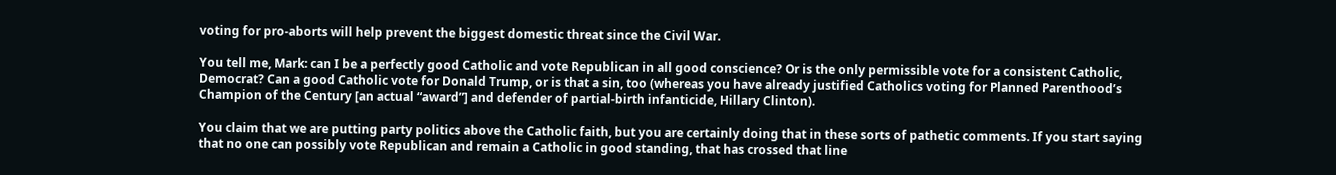voting for pro-aborts will help prevent the biggest domestic threat since the Civil War.

You tell me, Mark: can I be a perfectly good Catholic and vote Republican in all good conscience? Or is the only permissible vote for a consistent Catholic, Democrat? Can a good Catholic vote for Donald Trump, or is that a sin, too (whereas you have already justified Catholics voting for Planned Parenthood’s Champion of the Century [an actual “award”] and defender of partial-birth infanticide, Hillary Clinton).

You claim that we are putting party politics above the Catholic faith, but you are certainly doing that in these sorts of pathetic comments. If you start saying that no one can possibly vote Republican and remain a Catholic in good standing, that has crossed that line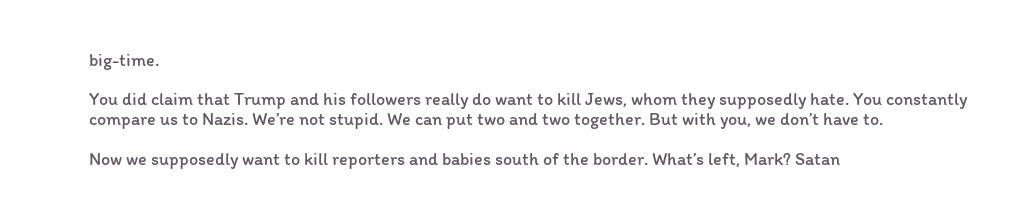big-time.

You did claim that Trump and his followers really do want to kill Jews, whom they supposedly hate. You constantly compare us to Nazis. We’re not stupid. We can put two and two together. But with you, we don’t have to.

Now we supposedly want to kill reporters and babies south of the border. What’s left, Mark? Satan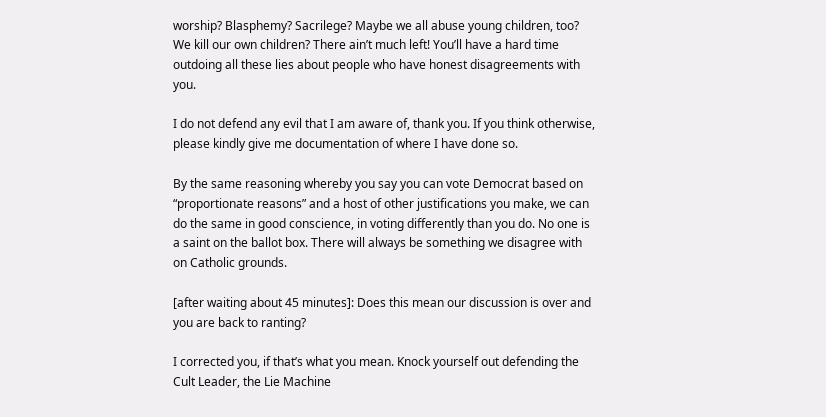worship? Blasphemy? Sacrilege? Maybe we all abuse young children, too? We kill our own children? There ain’t much left! You’ll have a hard time outdoing all these lies about people who have honest disagreements with you.

I do not defend any evil that I am aware of, thank you. If you think otherwise, please kindly give me documentation of where I have done so.

By the same reasoning whereby you say you can vote Democrat based on “proportionate reasons” and a host of other justifications you make, we can do the same in good conscience, in voting differently than you do. No one is a saint on the ballot box. There will always be something we disagree with on Catholic grounds.

[after waiting about 45 minutes]: Does this mean our discussion is over and you are back to ranting?

I corrected you, if that’s what you mean. Knock yourself out defending the Cult Leader, the Lie Machine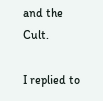and the Cult.

I replied to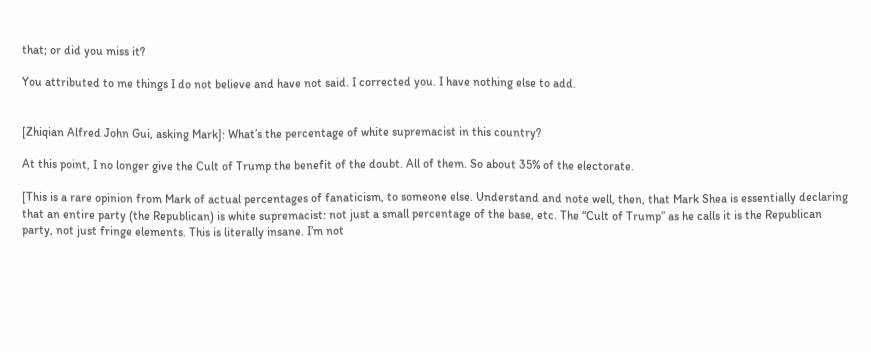that; or did you miss it?

You attributed to me things I do not believe and have not said. I corrected you. I have nothing else to add.


[Zhiqian Alfred John Gui, asking Mark]: What’s the percentage of white supremacist in this country?

At this point, I no longer give the Cult of Trump the benefit of the doubt. All of them. So about 35% of the electorate.

[This is a rare opinion from Mark of actual percentages of fanaticism, to someone else. Understand and note well, then, that Mark Shea is essentially declaring that an entire party (the Republican) is white supremacist: not just a small percentage of the base, etc. The “Cult of Trump” as he calls it is the Republican party, not just fringe elements. This is literally insane. I’m not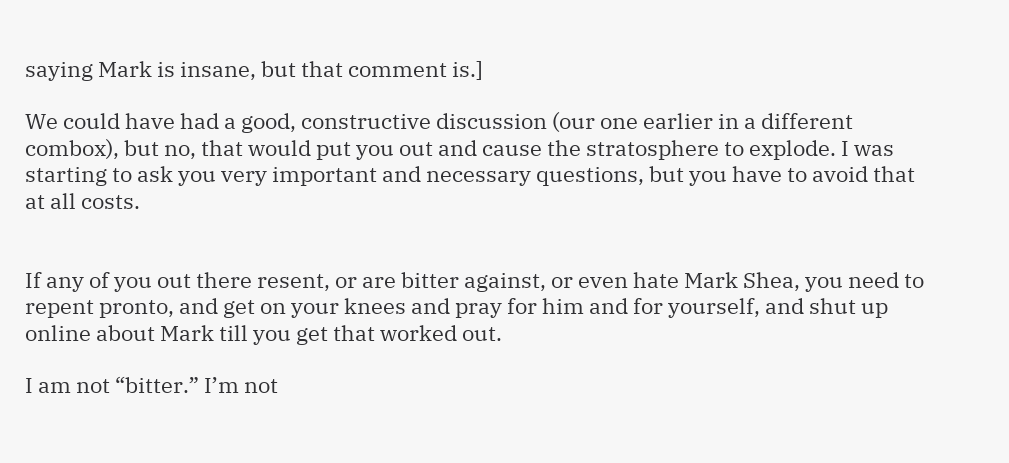saying Mark is insane, but that comment is.]

We could have had a good, constructive discussion (our one earlier in a different combox), but no, that would put you out and cause the stratosphere to explode. I was starting to ask you very important and necessary questions, but you have to avoid that at all costs.


If any of you out there resent, or are bitter against, or even hate Mark Shea, you need to repent pronto, and get on your knees and pray for him and for yourself, and shut up online about Mark till you get that worked out.

I am not “bitter.” I’m not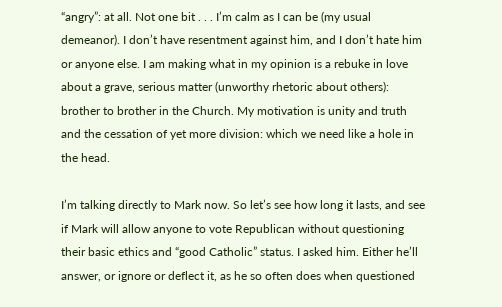“angry”: at all. Not one bit . . . I’m calm as I can be (my usual demeanor). I don’t have resentment against him, and I don’t hate him or anyone else. I am making what in my opinion is a rebuke in love about a grave, serious matter (unworthy rhetoric about others): brother to brother in the Church. My motivation is unity and truth and the cessation of yet more division: which we need like a hole in the head.

I’m talking directly to Mark now. So let’s see how long it lasts, and see if Mark will allow anyone to vote Republican without questioning their basic ethics and “good Catholic” status. I asked him. Either he’ll answer, or ignore or deflect it, as he so often does when questioned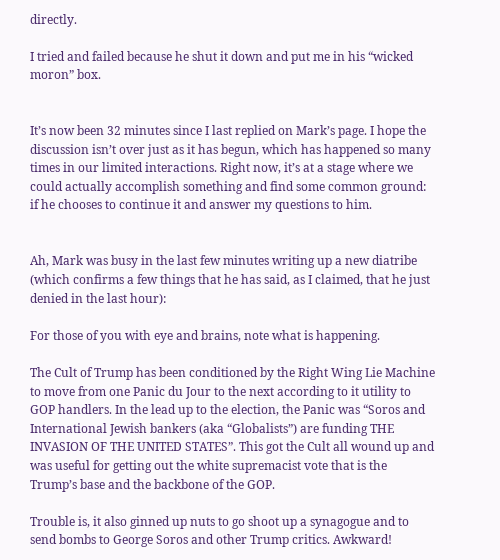directly.

I tried and failed because he shut it down and put me in his “wicked moron” box.


It’s now been 32 minutes since I last replied on Mark’s page. I hope the discussion isn’t over just as it has begun, which has happened so many times in our limited interactions. Right now, it’s at a stage where we could actually accomplish something and find some common ground: if he chooses to continue it and answer my questions to him.


Ah, Mark was busy in the last few minutes writing up a new diatribe (which confirms a few things that he has said, as I claimed, that he just denied in the last hour):

For those of you with eye and brains, note what is happening.

The Cult of Trump has been conditioned by the Right Wing Lie Machine to move from one Panic du Jour to the next according to it utility to GOP handlers. In the lead up to the election, the Panic was “Soros and International Jewish bankers (aka “Globalists”) are funding THE INVASION OF THE UNITED STATES”. This got the Cult all wound up and was useful for getting out the white supremacist vote that is the Trump’s base and the backbone of the GOP.

Trouble is, it also ginned up nuts to go shoot up a synagogue and to send bombs to George Soros and other Trump critics. Awkward!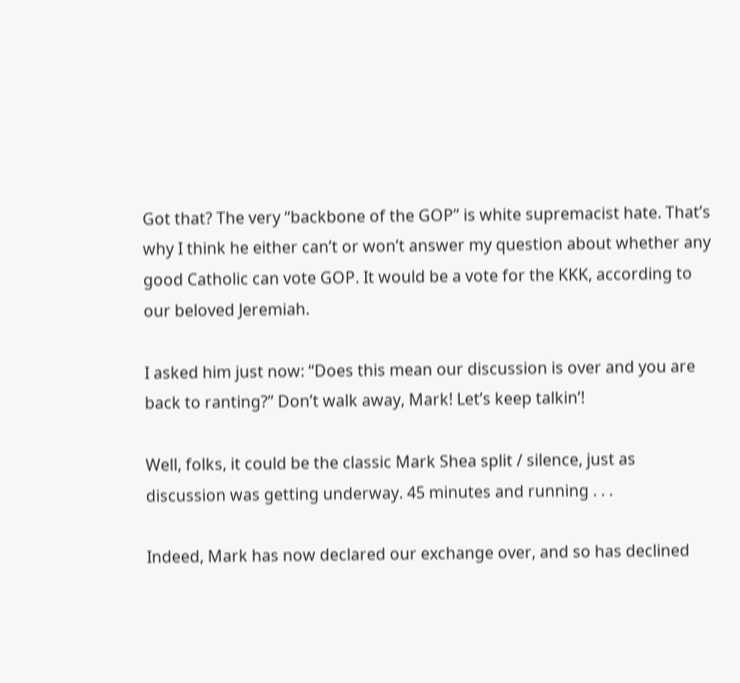Got that? The very “backbone of the GOP” is white supremacist hate. That’s why I think he either can’t or won’t answer my question about whether any good Catholic can vote GOP. It would be a vote for the KKK, according to our beloved Jeremiah.

I asked him just now: “Does this mean our discussion is over and you are back to ranting?” Don’t walk away, Mark! Let’s keep talkin’!

Well, folks, it could be the classic Mark Shea split / silence, just as discussion was getting underway. 45 minutes and running . . .

Indeed, Mark has now declared our exchange over, and so has declined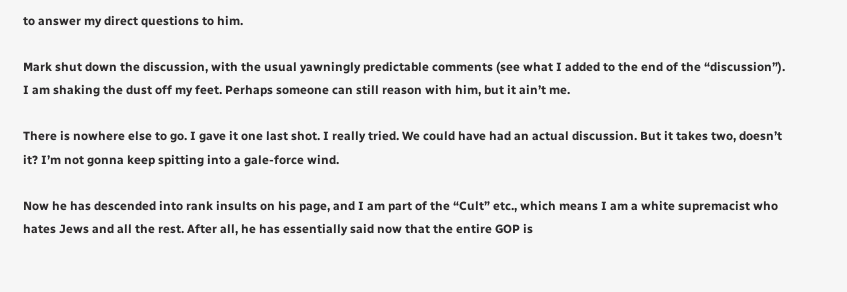to answer my direct questions to him.

Mark shut down the discussion, with the usual yawningly predictable comments (see what I added to the end of the “discussion”). I am shaking the dust off my feet. Perhaps someone can still reason with him, but it ain’t me.

There is nowhere else to go. I gave it one last shot. I really tried. We could have had an actual discussion. But it takes two, doesn’t it? I’m not gonna keep spitting into a gale-force wind.

Now he has descended into rank insults on his page, and I am part of the “Cult” etc., which means I am a white supremacist who hates Jews and all the rest. After all, he has essentially said now that the entire GOP is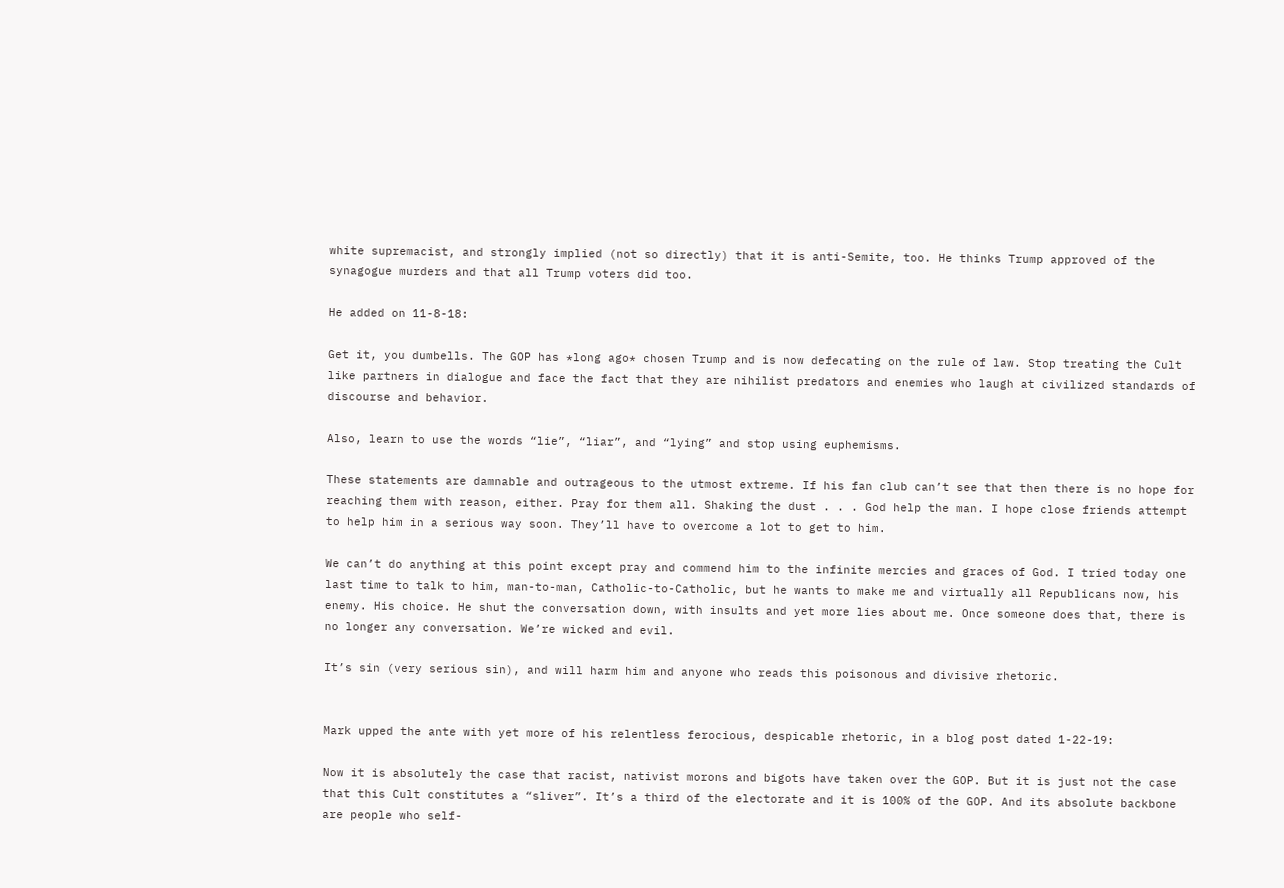white supremacist, and strongly implied (not so directly) that it is anti-Semite, too. He thinks Trump approved of the synagogue murders and that all Trump voters did too.

He added on 11-8-18:

Get it, you dumbells. The GOP has *long ago* chosen Trump and is now defecating on the rule of law. Stop treating the Cult like partners in dialogue and face the fact that they are nihilist predators and enemies who laugh at civilized standards of discourse and behavior.

Also, learn to use the words “lie”, “liar”, and “lying” and stop using euphemisms.

These statements are damnable and outrageous to the utmost extreme. If his fan club can’t see that then there is no hope for reaching them with reason, either. Pray for them all. Shaking the dust . . . God help the man. I hope close friends attempt to help him in a serious way soon. They’ll have to overcome a lot to get to him.

We can’t do anything at this point except pray and commend him to the infinite mercies and graces of God. I tried today one last time to talk to him, man-to-man, Catholic-to-Catholic, but he wants to make me and virtually all Republicans now, his enemy. His choice. He shut the conversation down, with insults and yet more lies about me. Once someone does that, there is no longer any conversation. We’re wicked and evil.

It’s sin (very serious sin), and will harm him and anyone who reads this poisonous and divisive rhetoric.


Mark upped the ante with yet more of his relentless ferocious, despicable rhetoric, in a blog post dated 1-22-19:

Now it is absolutely the case that racist, nativist morons and bigots have taken over the GOP. But it is just not the case that this Cult constitutes a “sliver”. It’s a third of the electorate and it is 100% of the GOP. And its absolute backbone are people who self-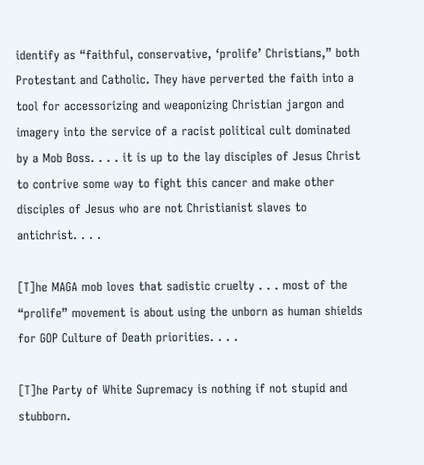identify as “faithful, conservative, ‘prolife’ Christians,” both Protestant and Catholic. They have perverted the faith into a tool for accessorizing and weaponizing Christian jargon and imagery into the service of a racist political cult dominated by a Mob Boss. . . . it is up to the lay disciples of Jesus Christ to contrive some way to fight this cancer and make other disciples of Jesus who are not Christianist slaves to antichrist. . . .

[T]he MAGA mob loves that sadistic cruelty . . . most of the “prolife” movement is about using the unborn as human shields for GOP Culture of Death priorities. . . .

[T]he Party of White Supremacy is nothing if not stupid and stubborn.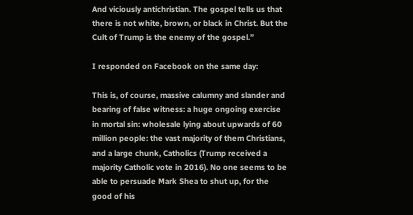And viciously antichristian. The gospel tells us that there is not white, brown, or black in Christ. But the Cult of Trump is the enemy of the gospel.”

I responded on Facebook on the same day:

This is, of course, massive calumny and slander and bearing of false witness: a huge ongoing exercise in mortal sin: wholesale lying about upwards of 60 million people: the vast majority of them Christians, and a large chunk, Catholics (Trump received a majority Catholic vote in 2016). No one seems to be able to persuade Mark Shea to shut up, for the good of his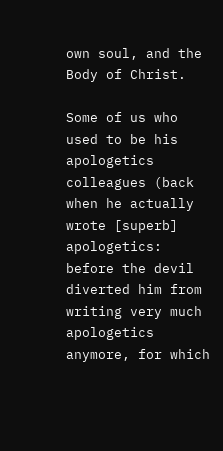own soul, and the Body of Christ.

Some of us who used to be his apologetics colleagues (back when he actually wrote [superb] apologetics: before the devil diverted him from writing very much apologetics anymore, for which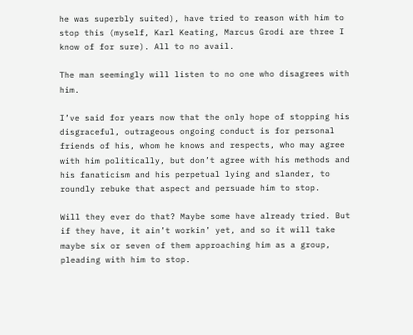he was superbly suited), have tried to reason with him to stop this (myself, Karl Keating, Marcus Grodi are three I know of for sure). All to no avail.

The man seemingly will listen to no one who disagrees with him.

I’ve said for years now that the only hope of stopping his disgraceful, outrageous ongoing conduct is for personal friends of his, whom he knows and respects, who may agree with him politically, but don’t agree with his methods and his fanaticism and his perpetual lying and slander, to roundly rebuke that aspect and persuade him to stop.

Will they ever do that? Maybe some have already tried. But if they have, it ain’t workin’ yet, and so it will take maybe six or seven of them approaching him as a group, pleading with him to stop.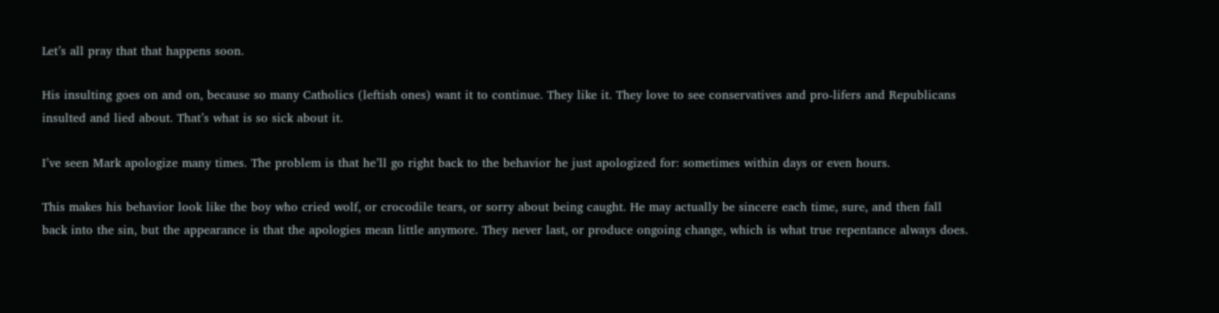Let’s all pray that that happens soon.

His insulting goes on and on, because so many Catholics (leftish ones) want it to continue. They like it. They love to see conservatives and pro-lifers and Republicans insulted and lied about. That’s what is so sick about it.

I’ve seen Mark apologize many times. The problem is that he’ll go right back to the behavior he just apologized for: sometimes within days or even hours.

This makes his behavior look like the boy who cried wolf, or crocodile tears, or sorry about being caught. He may actually be sincere each time, sure, and then fall back into the sin, but the appearance is that the apologies mean little anymore. They never last, or produce ongoing change, which is what true repentance always does.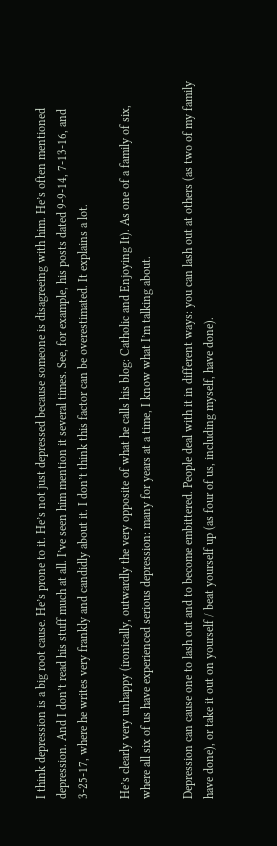I think depression is a big root cause. He’s prone to it. He’s not just depressed because someone is disagreeing with him. He’s often mentioned depression. And I don’t read his stuff much at all. I’ve seen him mention it several times. See, for example, his posts dated 9-9-14, 7-13-16, and 3-25-17, where he writes very frankly and candidly about it. I don’t think this factor can be overestimated. It explains a lot.

He’s clearly very unhappy (ironically, outwardly the very opposite of what he calls his blog: Catholic and Enjoying It). As one of a family of six, where all six of us have experienced serious depression: many for years at a time, I know what I’m talking about.

Depression can cause one to lash out and to become embittered. People deal with it in different ways: you can lash out at others (as two of my family have done), or take it out on yourself / beat yourself up (as four of us, including myself, have done).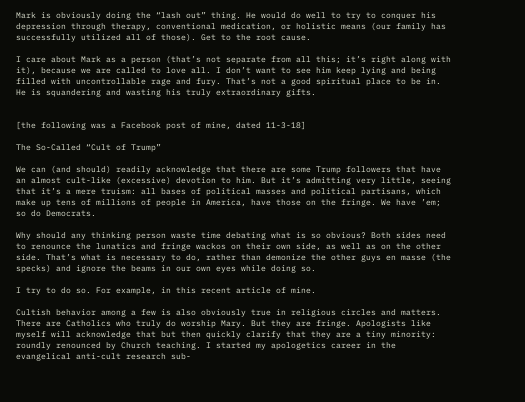Mark is obviously doing the “lash out” thing. He would do well to try to conquer his depression through therapy, conventional medication, or holistic means (our family has successfully utilized all of those). Get to the root cause.

I care about Mark as a person (that’s not separate from all this; it’s right along with it), because we are called to love all. I don’t want to see him keep lying and being filled with uncontrollable rage and fury. That’s not a good spiritual place to be in. He is squandering and wasting his truly extraordinary gifts.


[the following was a Facebook post of mine, dated 11-3-18]

The So-Called “Cult of Trump”

We can (and should) readily acknowledge that there are some Trump followers that have an almost cult-like (excessive) devotion to him. But it’s admitting very little, seeing that it’s a mere truism: all bases of political masses and political partisans, which make up tens of millions of people in America, have those on the fringe. We have ’em; so do Democrats.

Why should any thinking person waste time debating what is so obvious? Both sides need to renounce the lunatics and fringe wackos on their own side, as well as on the other side. That’s what is necessary to do, rather than demonize the other guys en masse (the specks) and ignore the beams in our own eyes while doing so.

I try to do so. For example, in this recent article of mine.

Cultish behavior among a few is also obviously true in religious circles and matters. There are Catholics who truly do worship Mary. But they are fringe. Apologists like myself will acknowledge that but then quickly clarify that they are a tiny minority: roundly renounced by Church teaching. I started my apologetics career in the evangelical anti-cult research sub-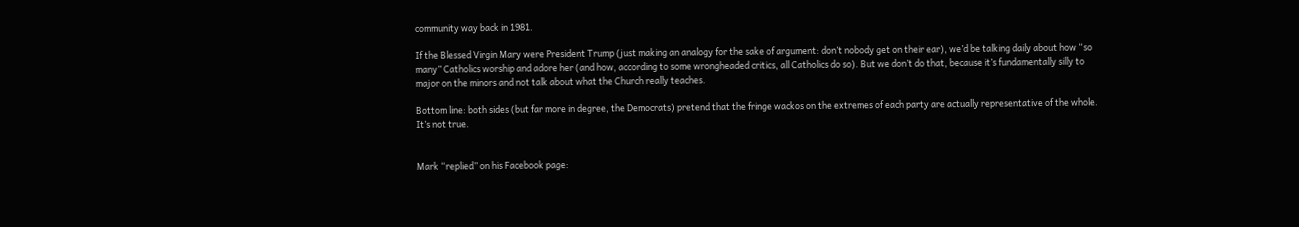community way back in 1981.

If the Blessed Virgin Mary were President Trump (just making an analogy for the sake of argument: don’t nobody get on their ear), we’d be talking daily about how “so many” Catholics worship and adore her (and how, according to some wrongheaded critics, all Catholics do so). But we don’t do that, because it’s fundamentally silly to major on the minors and not talk about what the Church really teaches.

Bottom line: both sides (but far more in degree, the Democrats) pretend that the fringe wackos on the extremes of each party are actually representative of the whole. It’s not true.


Mark “replied” on his Facebook page: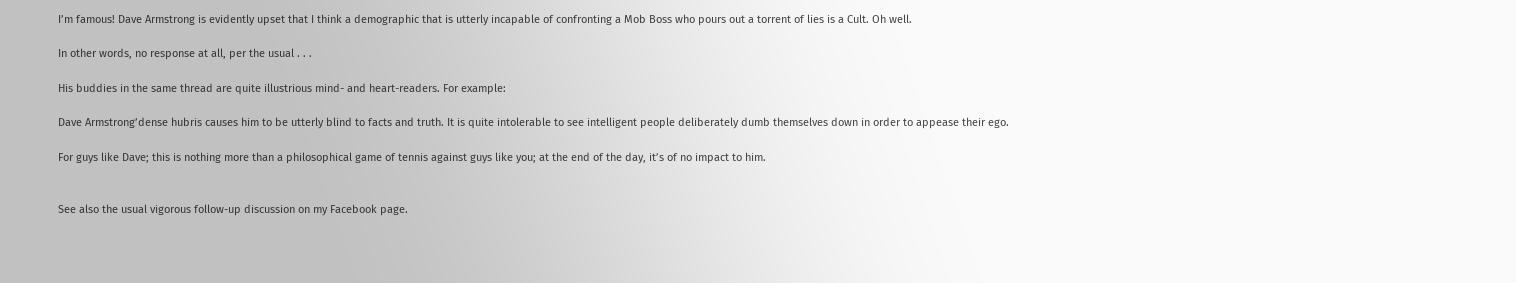I’m famous! Dave Armstrong is evidently upset that I think a demographic that is utterly incapable of confronting a Mob Boss who pours out a torrent of lies is a Cult. Oh well.

In other words, no response at all, per the usual . . .

His buddies in the same thread are quite illustrious mind- and heart-readers. For example:

Dave Armstrong’dense hubris causes him to be utterly blind to facts and truth. It is quite intolerable to see intelligent people deliberately dumb themselves down in order to appease their ego.

For guys like Dave; this is nothing more than a philosophical game of tennis against guys like you; at the end of the day, it’s of no impact to him.


See also the usual vigorous follow-up discussion on my Facebook page.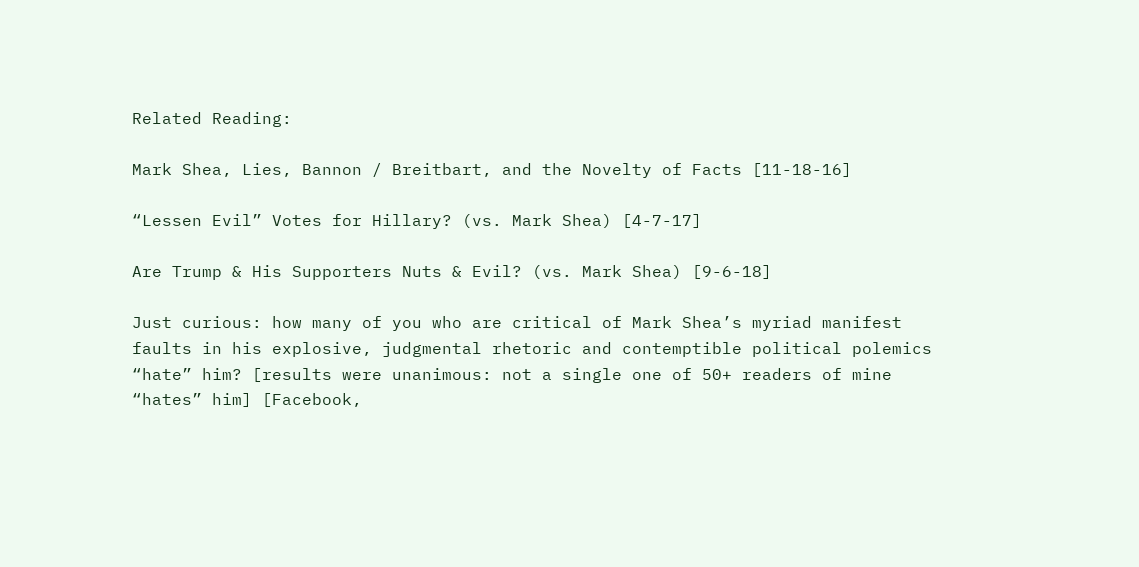Related Reading:

Mark Shea, Lies, Bannon / Breitbart, and the Novelty of Facts [11-18-16]

“Lessen Evil” Votes for Hillary? (vs. Mark Shea) [4-7-17]

Are Trump & His Supporters Nuts & Evil? (vs. Mark Shea) [9-6-18]

Just curious: how many of you who are critical of Mark Shea’s myriad manifest faults in his explosive, judgmental rhetoric and contemptible political polemics “hate” him? [results were unanimous: not a single one of 50+ readers of mine “hates” him] [Facebook,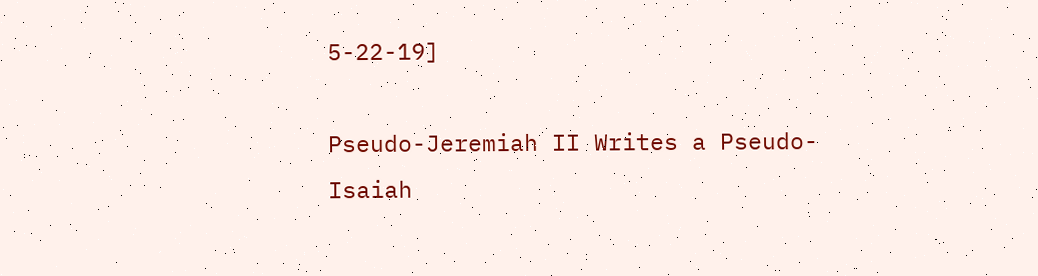5-22-19]

Pseudo-Jeremiah II Writes a Pseudo-Isaiah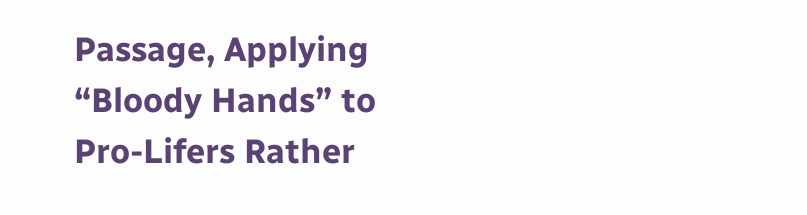Passage, Applying “Bloody Hands” to Pro-Lifers Rather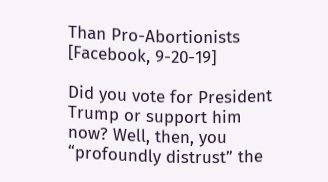Than Pro-Abortionists [Facebook, 9-20-19]

Did you vote for President Trump or support him now? Well, then, you “profoundly distrust” the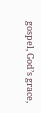gospel, God’s grace,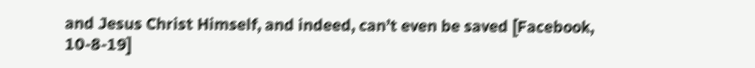and Jesus Christ Himself, and indeed, can’t even be saved [Facebook, 10-8-19]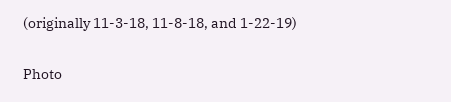(originally 11-3-18, 11-8-18, and 1-22-19)

Photo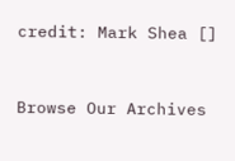credit: Mark Shea []


Browse Our Archives